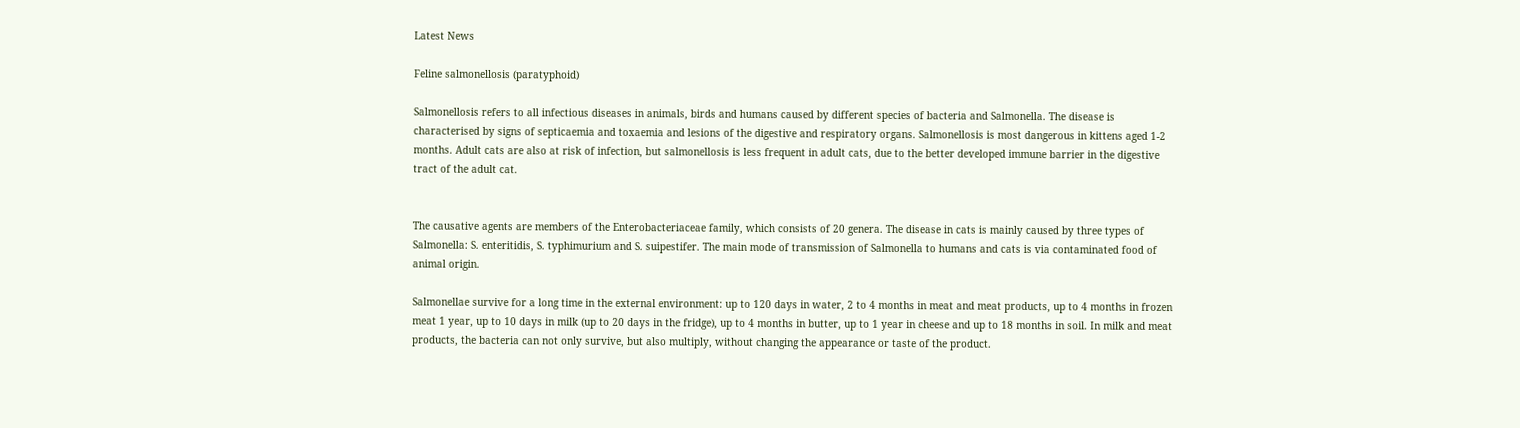Latest News

Feline salmonellosis (paratyphoid)

Salmonellosis refers to all infectious diseases in animals, birds and humans caused by different species of bacteria and Salmonella. The disease is characterised by signs of septicaemia and toxaemia and lesions of the digestive and respiratory organs. Salmonellosis is most dangerous in kittens aged 1-2 months. Adult cats are also at risk of infection, but salmonellosis is less frequent in adult cats, due to the better developed immune barrier in the digestive tract of the adult cat.


The causative agents are members of the Enterobacteriaceae family, which consists of 20 genera. The disease in cats is mainly caused by three types of Salmonella: S. enteritidis, S. typhimurium and S. suipestifer. The main mode of transmission of Salmonella to humans and cats is via contaminated food of animal origin.

Salmonellae survive for a long time in the external environment: up to 120 days in water, 2 to 4 months in meat and meat products, up to 4 months in frozen meat 1 year, up to 10 days in milk (up to 20 days in the fridge), up to 4 months in butter, up to 1 year in cheese and up to 18 months in soil. In milk and meat products, the bacteria can not only survive, but also multiply, without changing the appearance or taste of the product.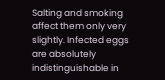Salting and smoking affect them only very slightly. Infected eggs are absolutely indistinguishable in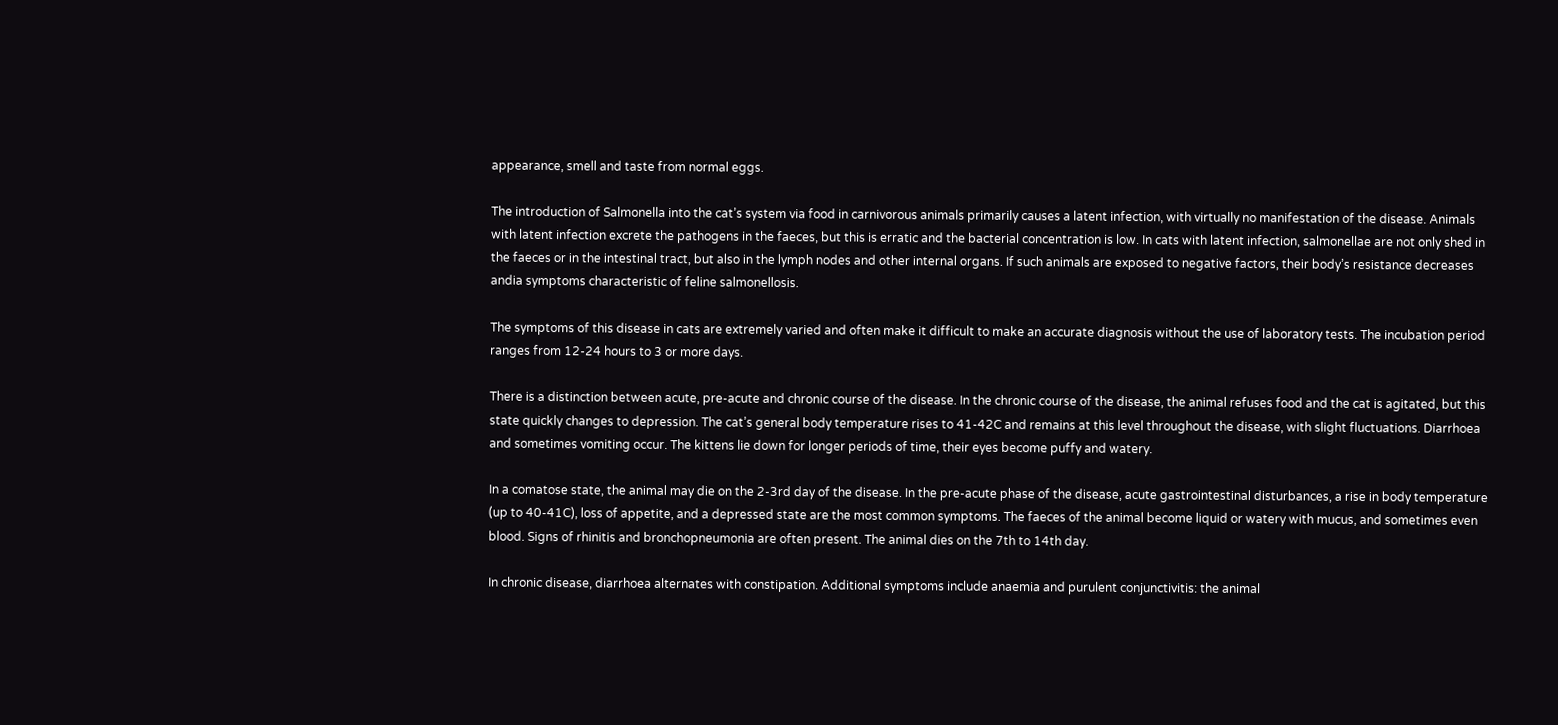appearance, smell and taste from normal eggs.

The introduction of Salmonella into the cat’s system via food in carnivorous animals primarily causes a latent infection, with virtually no manifestation of the disease. Animals with latent infection excrete the pathogens in the faeces, but this is erratic and the bacterial concentration is low. In cats with latent infection, salmonellae are not only shed in the faeces or in the intestinal tract, but also in the lymph nodes and other internal organs. If such animals are exposed to negative factors, their body’s resistance decreases andia symptoms characteristic of feline salmonellosis.

The symptoms of this disease in cats are extremely varied and often make it difficult to make an accurate diagnosis without the use of laboratory tests. The incubation period ranges from 12-24 hours to 3 or more days.

There is a distinction between acute, pre-acute and chronic course of the disease. In the chronic course of the disease, the animal refuses food and the cat is agitated, but this state quickly changes to depression. The cat’s general body temperature rises to 41-42C and remains at this level throughout the disease, with slight fluctuations. Diarrhoea and sometimes vomiting occur. The kittens lie down for longer periods of time, their eyes become puffy and watery.

In a comatose state, the animal may die on the 2-3rd day of the disease. In the pre-acute phase of the disease, acute gastrointestinal disturbances, a rise in body temperature (up to 40-41C), loss of appetite, and a depressed state are the most common symptoms. The faeces of the animal become liquid or watery with mucus, and sometimes even blood. Signs of rhinitis and bronchopneumonia are often present. The animal dies on the 7th to 14th day.

In chronic disease, diarrhoea alternates with constipation. Additional symptoms include anaemia and purulent conjunctivitis: the animal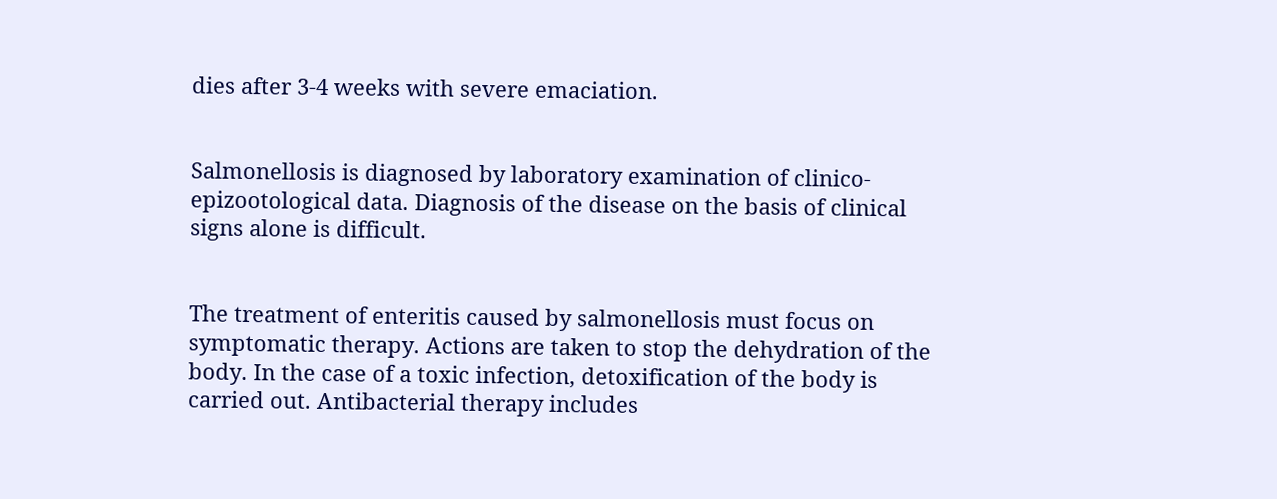dies after 3-4 weeks with severe emaciation.


Salmonellosis is diagnosed by laboratory examination of clinico-epizootological data. Diagnosis of the disease on the basis of clinical signs alone is difficult.


The treatment of enteritis caused by salmonellosis must focus on symptomatic therapy. Actions are taken to stop the dehydration of the body. In the case of a toxic infection, detoxification of the body is carried out. Antibacterial therapy includes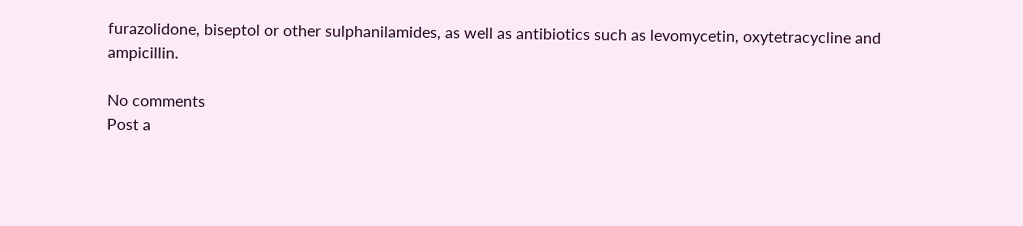furazolidone, biseptol or other sulphanilamides, as well as antibiotics such as levomycetin, oxytetracycline and ampicillin.

No comments
Post a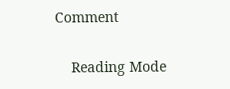Comment

    Reading Mode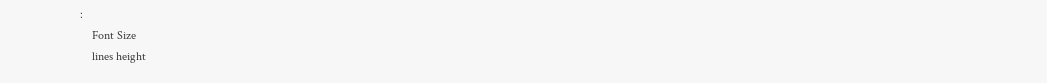:
    Font Size
    lines height